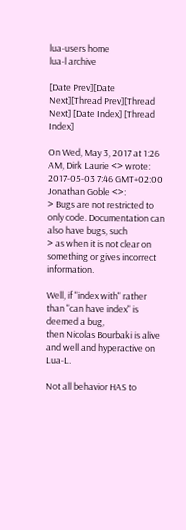lua-users home
lua-l archive

[Date Prev][Date Next][Thread Prev][Thread Next] [Date Index] [Thread Index]

On Wed, May 3, 2017 at 1:26 AM, Dirk Laurie <> wrote:
2017-05-03 7:46 GMT+02:00 Jonathan Goble <>:
> Bugs are not restricted to only code. Documentation can also have bugs, such
> as when it is not clear on something or gives incorrect information.

Well, if "index with" rather than "can have index" is deemed a bug,
then Nicolas Bourbaki is alive and well and hyperactive on Lua-L.

Not all behavior HAS to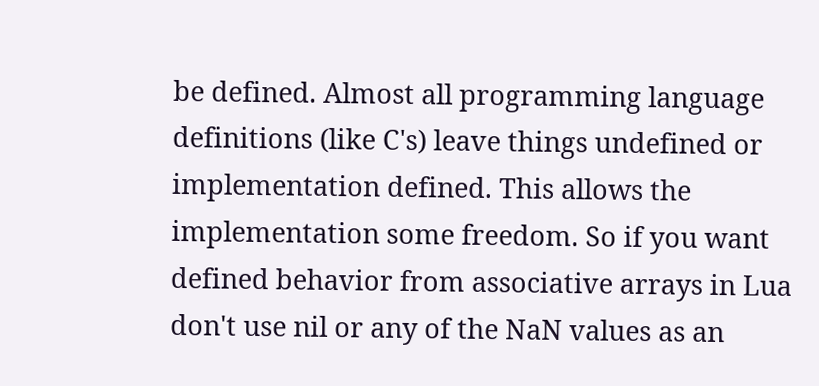be defined. Almost all programming language definitions (like C's) leave things undefined or implementation defined. This allows the implementation some freedom. So if you want defined behavior from associative arrays in Lua don't use nil or any of the NaN values as an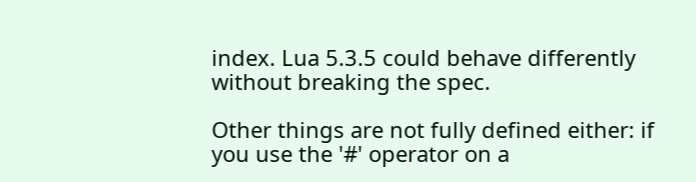index. Lua 5.3.5 could behave differently without breaking the spec.

Other things are not fully defined either: if you use the '#' operator on a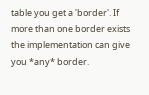table you get a 'border'. If more than one border exists the implementation can give you *any* border.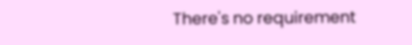There's no requirement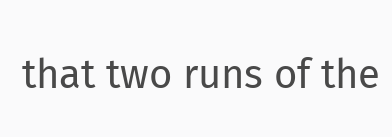that two runs of the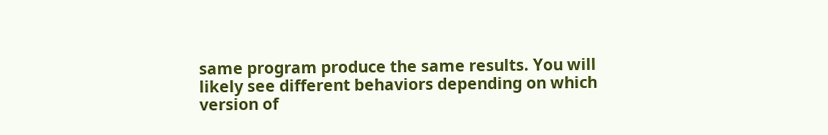same program produce the same results. You will likely see different behaviors depending on which version of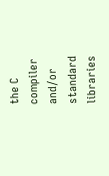the C compiler and/or standard libraries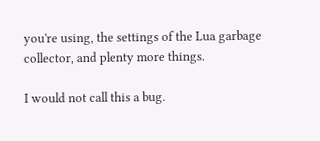you're using, the settings of the Lua garbage collector, and plenty more things.

I would not call this a bug.